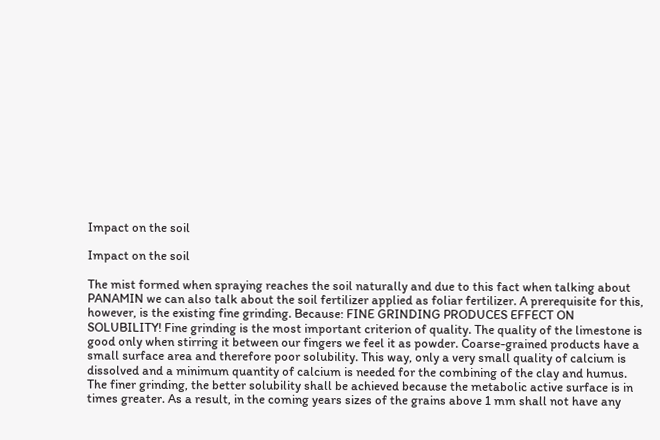Impact on the soil

Impact on the soil

The mist formed when spraying reaches the soil naturally and due to this fact when talking about PANAMIN we can also talk about the soil fertilizer applied as foliar fertilizer. A prerequisite for this, however, is the existing fine grinding. Because: FINE GRINDING PRODUCES EFFECT ON SOLUBILITY! Fine grinding is the most important criterion of quality. The quality of the limestone is good only when stirring it between our fingers we feel it as powder. Coarse-grained products have a small surface area and therefore poor solubility. This way, only a very small quality of calcium is dissolved and a minimum quantity of calcium is needed for the combining of the clay and humus. The finer grinding, the better solubility shall be achieved because the metabolic active surface is in times greater. As a result, in the coming years sizes of the grains above 1 mm shall not have any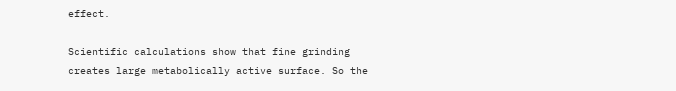effect.

Scientific calculations show that fine grinding creates large metabolically active surface. So the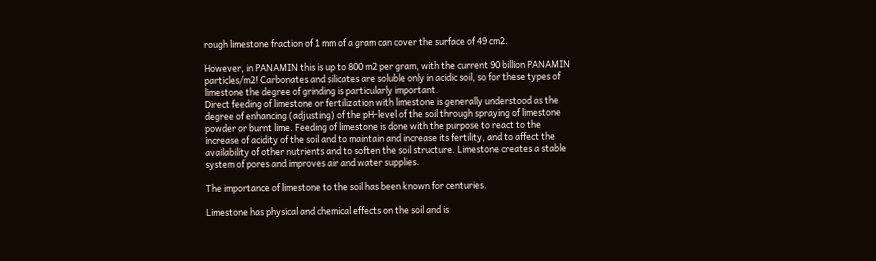rough limestone fraction of 1 mm of a gram can cover the surface of 49 cm2.

However, in PANAMIN this is up to 800 m2 per gram, with the current 90 billion PANAMIN particles/m2! Carbonates and silicates are soluble only in acidic soil, so for these types of limestone the degree of grinding is particularly important.
Direct feeding of limestone or fertilization with limestone is generally understood as the degree of enhancing (adjusting) of the pH-level of the soil through spraying of limestone powder or burnt lime. Feeding of limestone is done with the purpose to react to the increase of acidity of the soil and to maintain and increase its fertility, and to affect the availability of other nutrients and to soften the soil structure. Limestone creates a stable system of pores and improves air and water supplies.

The importance of limestone to the soil has been known for centuries.

Limestone has physical and chemical effects on the soil and is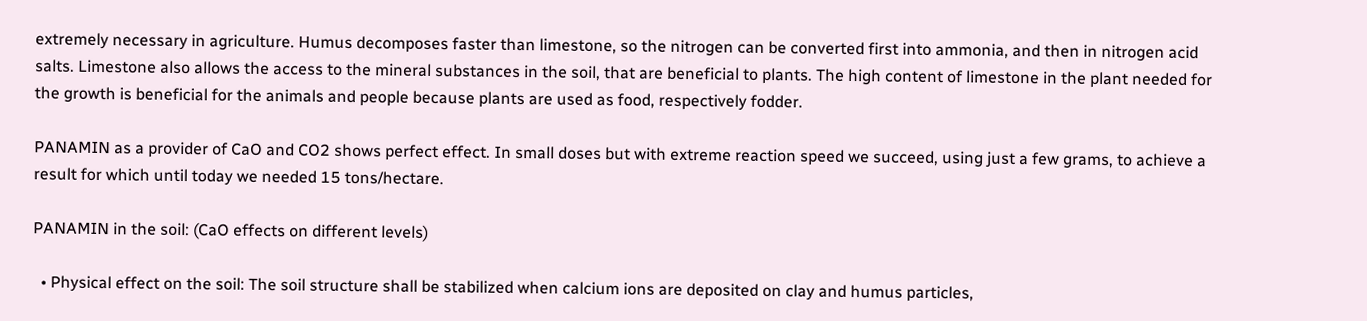extremely necessary in agriculture. Humus decomposes faster than limestone, so the nitrogen can be converted first into ammonia, and then in nitrogen acid salts. Limestone also allows the access to the mineral substances in the soil, that are beneficial to plants. The high content of limestone in the plant needed for the growth is beneficial for the animals and people because plants are used as food, respectively fodder.

PANAMIN as a provider of CaO and CO2 shows perfect effect. In small doses but with extreme reaction speed we succeed, using just a few grams, to achieve a result for which until today we needed 15 tons/hectare.

PANAMIN in the soil: (CaO effects on different levels)

  • Physical effect on the soil: The soil structure shall be stabilized when calcium ions are deposited on clay and humus particles,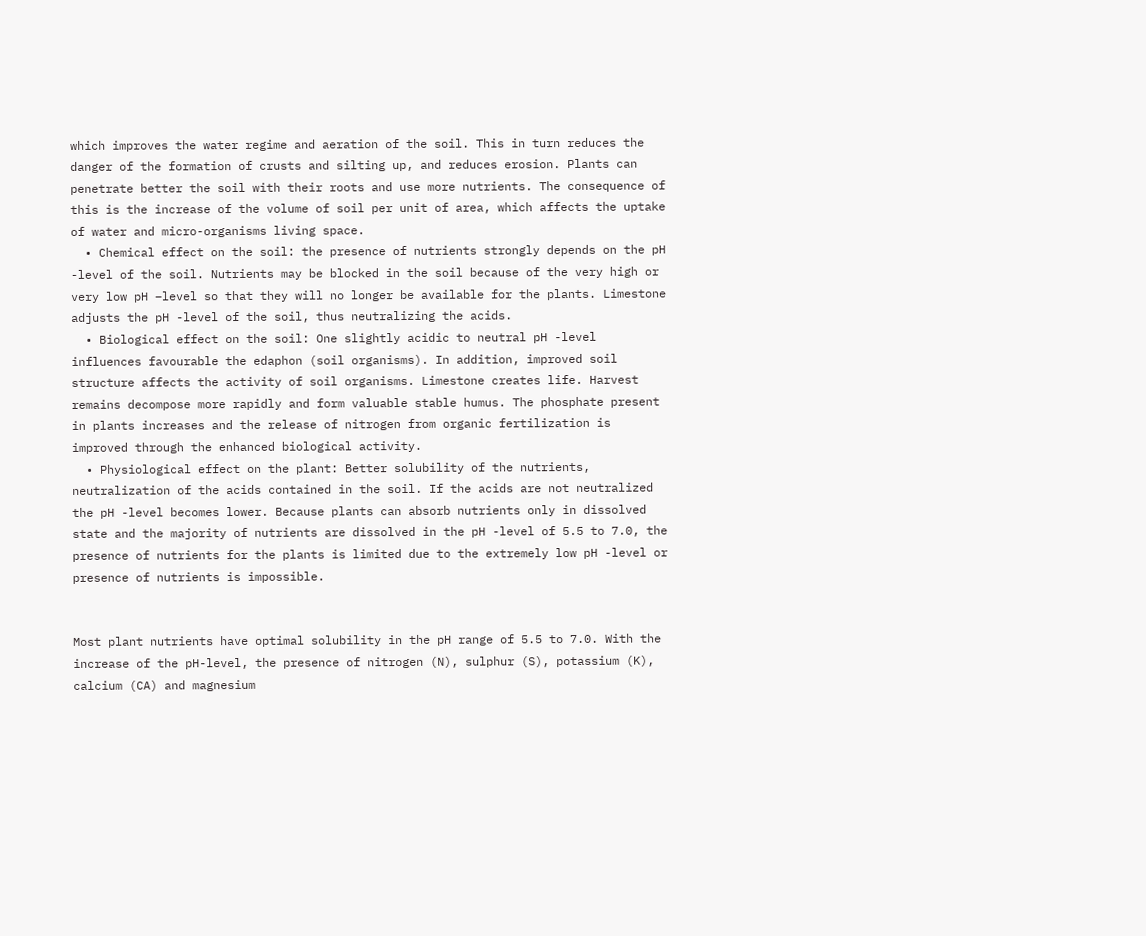which improves the water regime and aeration of the soil. This in turn reduces the danger of the formation of crusts and silting up, and reduces erosion. Plants can penetrate better the soil with their roots and use more nutrients. The consequence of this is the increase of the volume of soil per unit of area, which affects the uptake of water and micro-organisms living space.
  • Chemical effect on the soil: the presence of nutrients strongly depends on the pH -level of the soil. Nutrients may be blocked in the soil because of the very high or very low pH –level so that they will no longer be available for the plants. Limestone adjusts the pH -level of the soil, thus neutralizing the acids.
  • Biological effect on the soil: One slightly acidic to neutral pH -level influences favourable the edaphon (soil organisms). In addition, improved soil structure affects the activity of soil organisms. Limestone creates life. Harvest remains decompose more rapidly and form valuable stable humus. The phosphate present in plants increases and the release of nitrogen from organic fertilization is improved through the enhanced biological activity.
  • Physiological effect on the plant: Better solubility of the nutrients, neutralization of the acids contained in the soil. If the acids are not neutralized the pH -level becomes lower. Because plants can absorb nutrients only in dissolved state and the majority of nutrients are dissolved in the pH -level of 5.5 to 7.0, the presence of nutrients for the plants is limited due to the extremely low pH -level or presence of nutrients is impossible.


Most plant nutrients have optimal solubility in the pH range of 5.5 to 7.0. With the increase of the pH-level, the presence of nitrogen (N), sulphur (S), potassium (K), calcium (CA) and magnesium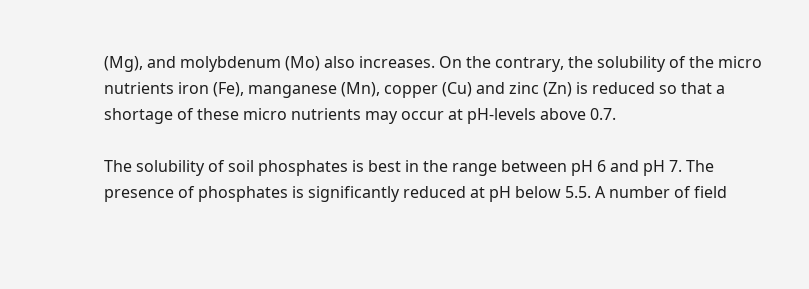(Mg), and molybdenum (Mo) also increases. On the contrary, the solubility of the micro nutrients iron (Fe), manganese (Mn), copper (Cu) and zinc (Zn) is reduced so that a shortage of these micro nutrients may occur at pH-levels above 0.7.

The solubility of soil phosphates is best in the range between pH 6 and pH 7. The presence of phosphates is significantly reduced at pH below 5.5. A number of field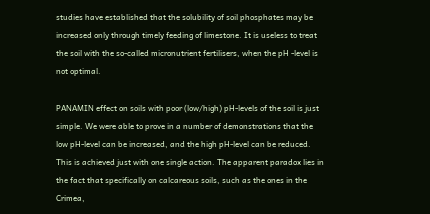studies have established that the solubility of soil phosphates may be increased only through timely feeding of limestone. It is useless to treat the soil with the so-called micronutrient fertilisers, when the pH -level is not optimal.

PANAMIN effect on soils with poor (low/high) pH-levels of the soil is just simple. We were able to prove in a number of demonstrations that the low pH-level can be increased, and the high pH-level can be reduced. This is achieved just with one single action. The apparent paradox lies in the fact that specifically on calcareous soils, such as the ones in the Crimea,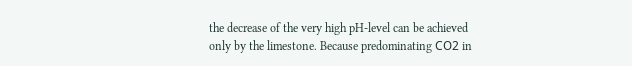the decrease of the very high pH-level can be achieved only by the limestone. Because predominating СО2 in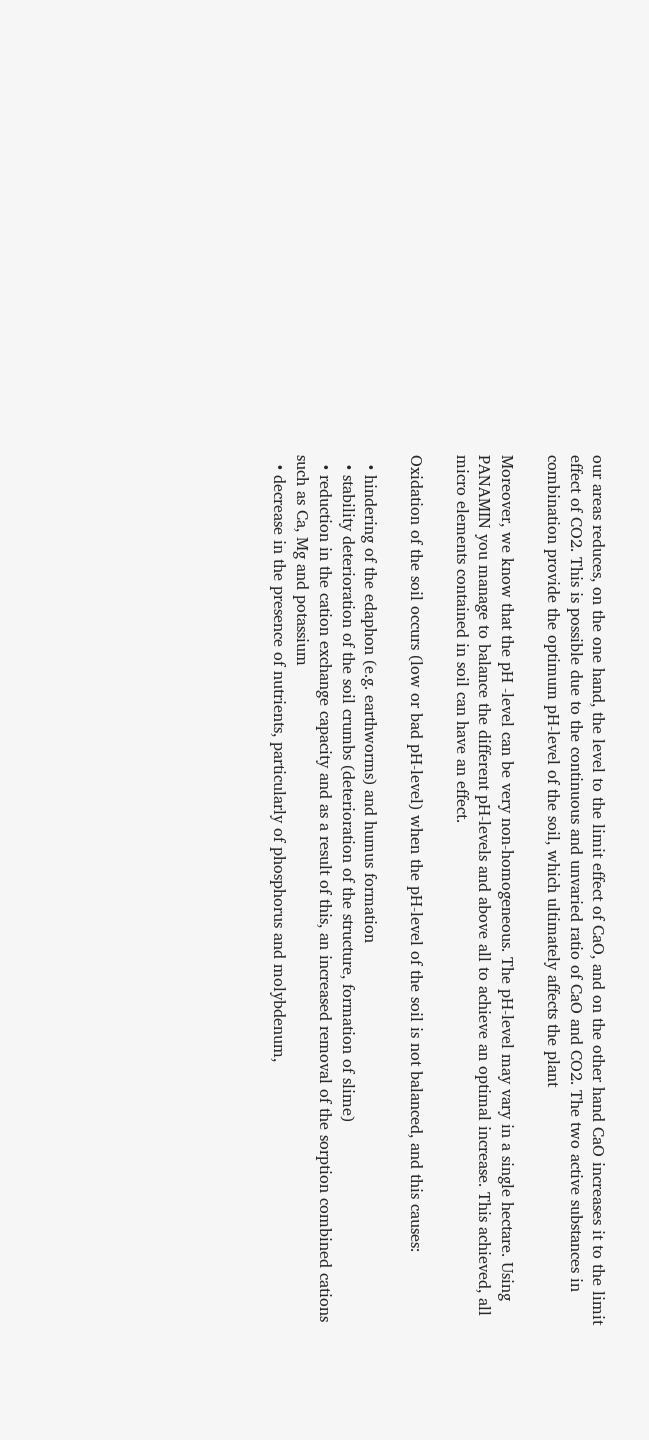our areas reduces, on the one hand, the level to the limit effect of CaO, and on the other hand CaO increases it to the limit effect of CO2. This is possible due to the continuous and unvaried ratio of CaO and CO2. The two active substances in combination provide the optimum pH-level of the soil, which ultimately affects the plant

Moreover, we know that the pH -level can be very non-homogeneous. The pH-level may vary in a single hectare. Using PANAMIN you manage to balance the different pH-levels and above all to achieve an optimal increase. This achieved, all micro elements contained in soil can have an effect.

Oxidation of the soil occurs (low or bad pH-level) when the pH-level of the soil is not balanced, and this causes:

  • hindering of the edaphon (e.g. earthworms) and humus formation
  • stability deterioration of the soil crumbs (deterioration of the structure, formation of slime)
  • reduction in the cation exchange capacity and as a result of this, an increased removal of the sorption combined cations such as Ca, Mg and potassium
  • decrease in the presence of nutrients, particularly of phosphorus and molybdenum,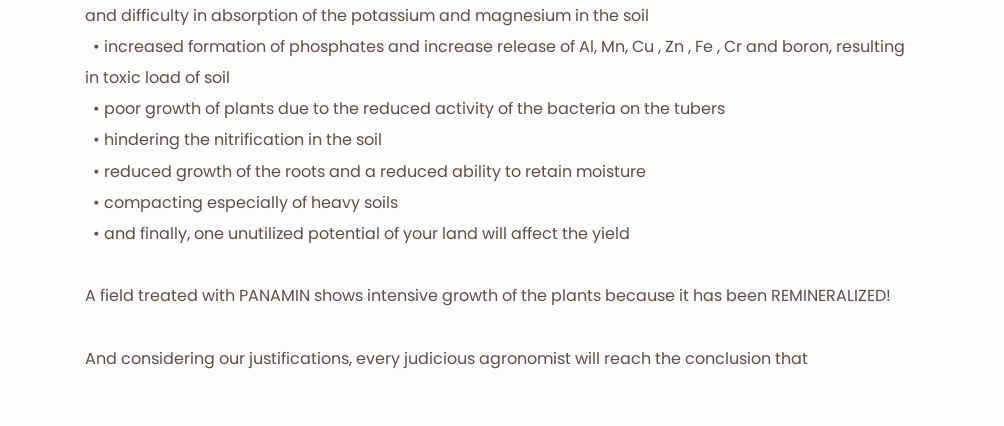and difficulty in absorption of the potassium and magnesium in the soil
  • increased formation of phosphates and increase release of Al, Mn, Cu , Zn , Fe , Cr and boron, resulting in toxic load of soil
  • poor growth of plants due to the reduced activity of the bacteria on the tubers
  • hindering the nitrification in the soil
  • reduced growth of the roots and a reduced ability to retain moisture
  • compacting especially of heavy soils
  • and finally, one unutilized potential of your land will affect the yield

A field treated with PANAMIN shows intensive growth of the plants because it has been REMINERALIZED!

And considering our justifications, every judicious agronomist will reach the conclusion that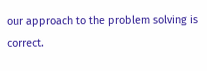our approach to the problem solving is correct.